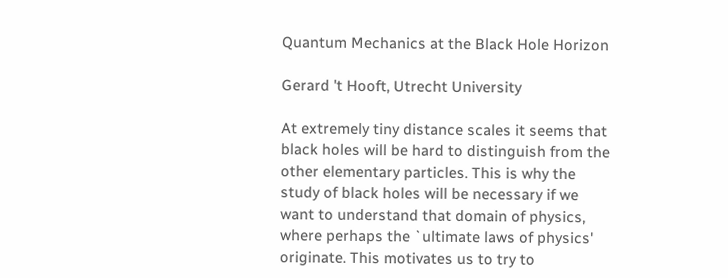Quantum Mechanics at the Black Hole Horizon

Gerard 't Hooft, Utrecht University

At extremely tiny distance scales it seems that black holes will be hard to distinguish from the other elementary particles. This is why the study of black holes will be necessary if we want to understand that domain of physics, where perhaps the `ultimate laws of physics' originate. This motivates us to try to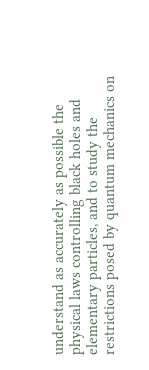understand as accurately as possible the physical laws controlling black holes and elementary particles, and to study the restrictions posed by quantum mechanics on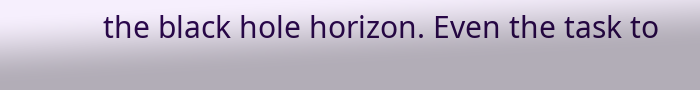the black hole horizon. Even the task to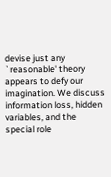devise just any `reasonable' theory appears to defy our imagination. We discuss information loss, hidden variables, and the special role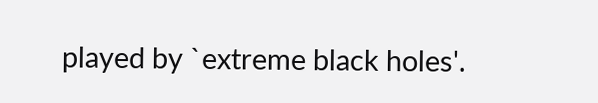played by `extreme black holes'.